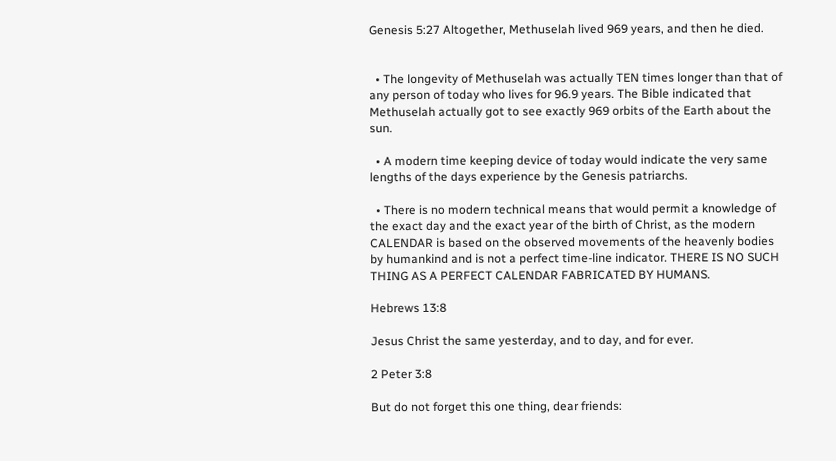Genesis 5:27 Altogether, Methuselah lived 969 years, and then he died.


  • The longevity of Methuselah was actually TEN times longer than that of any person of today who lives for 96.9 years. The Bible indicated that Methuselah actually got to see exactly 969 orbits of the Earth about the sun.

  • A modern time keeping device of today would indicate the very same lengths of the days experience by the Genesis patriarchs.

  • There is no modern technical means that would permit a knowledge of the exact day and the exact year of the birth of Christ, as the modern CALENDAR is based on the observed movements of the heavenly bodies by humankind and is not a perfect time-line indicator. THERE IS NO SUCH THING AS A PERFECT CALENDAR FABRICATED BY HUMANS.

Hebrews 13:8

Jesus Christ the same yesterday, and to day, and for ever.

2 Peter 3:8

But do not forget this one thing, dear friends: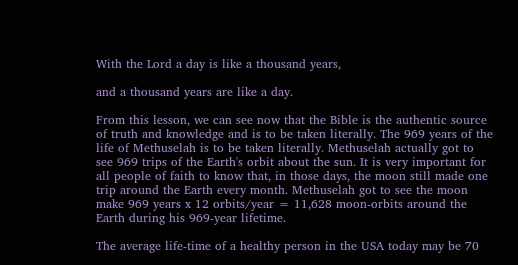With the Lord a day is like a thousand years,

and a thousand years are like a day.

From this lesson, we can see now that the Bible is the authentic source of truth and knowledge and is to be taken literally. The 969 years of the life of Methuselah is to be taken literally. Methuselah actually got to see 969 trips of the Earth's orbit about the sun. It is very important for all people of faith to know that, in those days, the moon still made one trip around the Earth every month. Methuselah got to see the moon make 969 years x 12 orbits/year = 11,628 moon-orbits around the Earth during his 969-year lifetime.

The average life-time of a healthy person in the USA today may be 70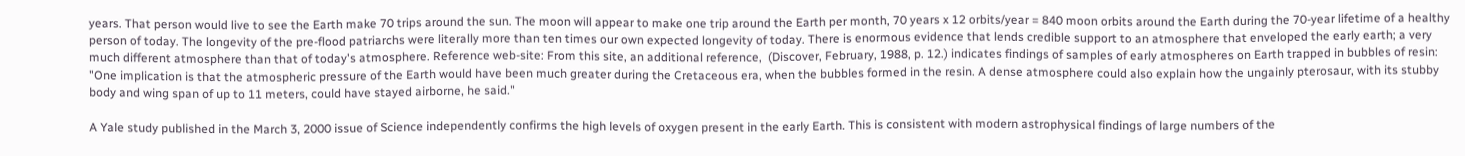years. That person would live to see the Earth make 70 trips around the sun. The moon will appear to make one trip around the Earth per month, 70 years x 12 orbits/year = 840 moon orbits around the Earth during the 70-year lifetime of a healthy person of today. The longevity of the pre-flood patriarchs were literally more than ten times our own expected longevity of today. There is enormous evidence that lends credible support to an atmosphere that enveloped the early earth; a very much different atmosphere than that of today's atmosphere. Reference web-site: From this site, an additional reference,  (Discover, February, 1988, p. 12.) indicates findings of samples of early atmospheres on Earth trapped in bubbles of resin: "One implication is that the atmospheric pressure of the Earth would have been much greater during the Cretaceous era, when the bubbles formed in the resin. A dense atmosphere could also explain how the ungainly pterosaur, with its stubby body and wing span of up to 11 meters, could have stayed airborne, he said."

A Yale study published in the March 3, 2000 issue of Science independently confirms the high levels of oxygen present in the early Earth. This is consistent with modern astrophysical findings of large numbers of the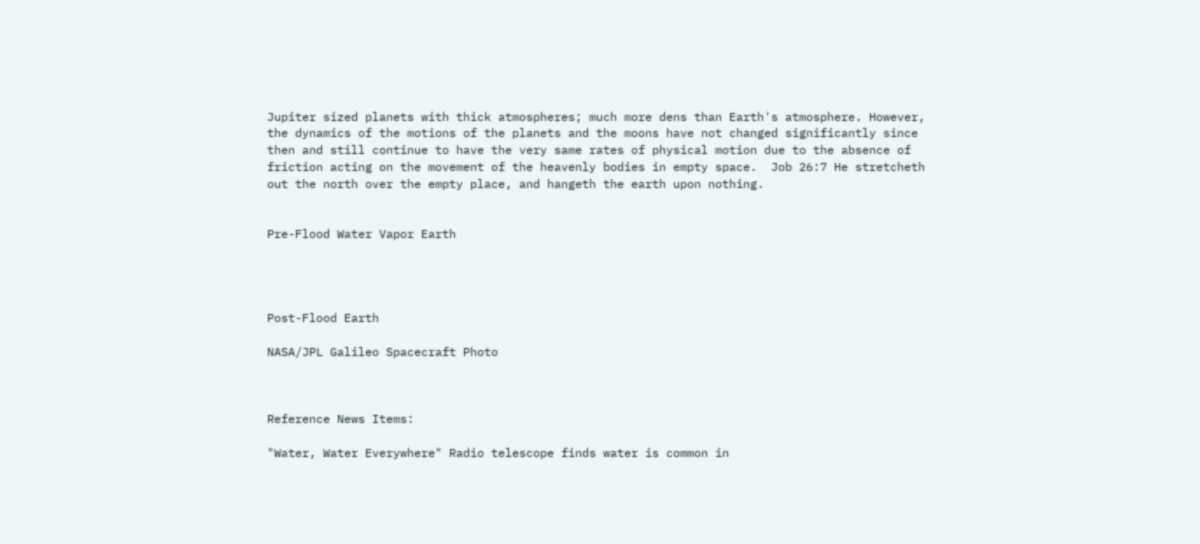Jupiter sized planets with thick atmospheres; much more dens than Earth's atmosphere. However, the dynamics of the motions of the planets and the moons have not changed significantly since then and still continue to have the very same rates of physical motion due to the absence of friction acting on the movement of the heavenly bodies in empty space.  Job 26:7 He stretcheth out the north over the empty place, and hangeth the earth upon nothing.


Pre-Flood Water Vapor Earth




Post-Flood Earth

NASA/JPL Galileo Spacecraft Photo



Reference News Items:

"Water, Water Everywhere" Radio telescope finds water is common in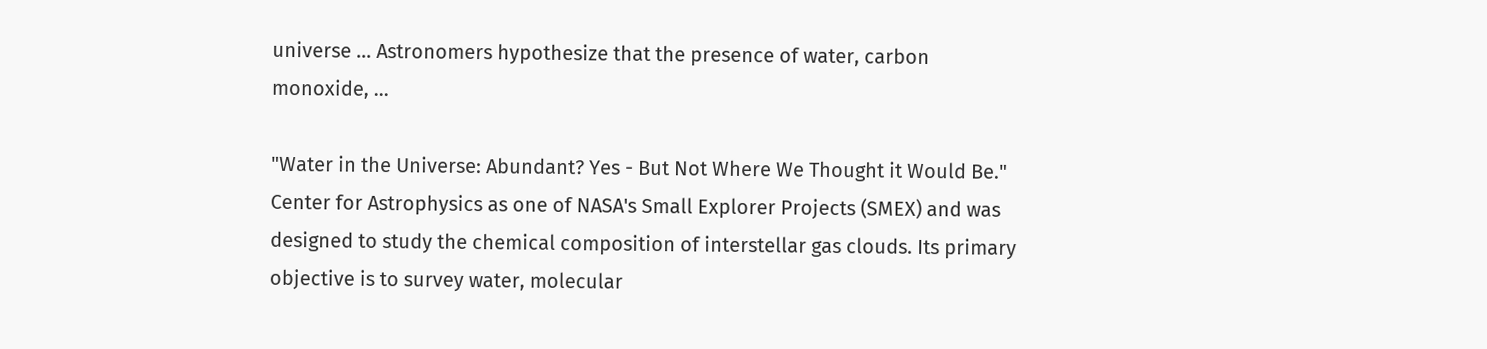universe ... Astronomers hypothesize that the presence of water, carbon monoxide, ...

"Water in the Universe: Abundant? Yes - But Not Where We Thought it Would Be." Center for Astrophysics as one of NASA's Small Explorer Projects (SMEX) and was designed to study the chemical composition of interstellar gas clouds. Its primary objective is to survey water, molecular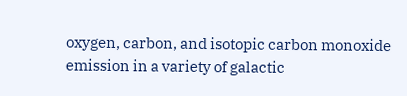oxygen, carbon, and isotopic carbon monoxide emission in a variety of galactic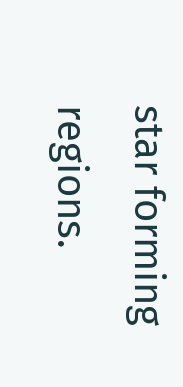star forming regions.